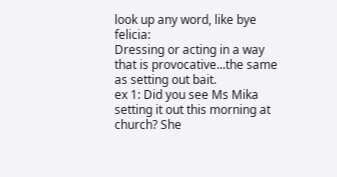look up any word, like bye felicia:
Dressing or acting in a way that is provocative...the same as setting out bait.
ex 1: Did you see Ms Mika setting it out this morning at church? She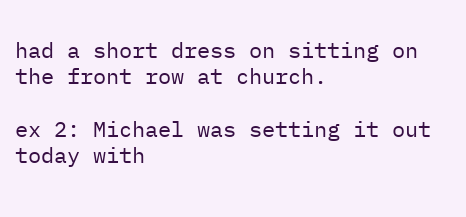had a short dress on sitting on the front row at church.

ex 2: Michael was setting it out today with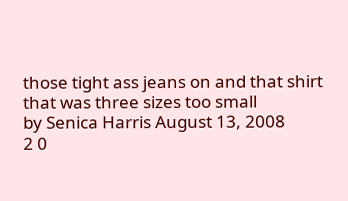those tight ass jeans on and that shirt that was three sizes too small
by Senica Harris August 13, 2008
2 0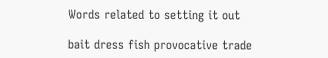Words related to setting it out

bait dress fish provocative trade